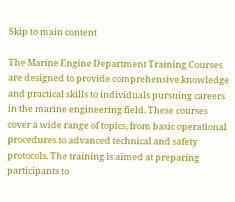Skip to main content

The Marine Engine Department Training Courses are designed to provide comprehensive knowledge and practical skills to individuals pursuing careers in the marine engineering field. These courses cover a wide range of topics, from basic operational procedures to advanced technical and safety protocols. The training is aimed at preparing participants to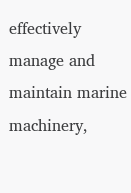effectively manage and maintain marine machinery,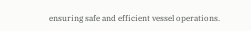ensuring safe and efficient vessel operations.